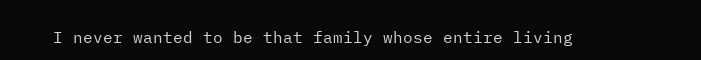I never wanted to be that family whose entire living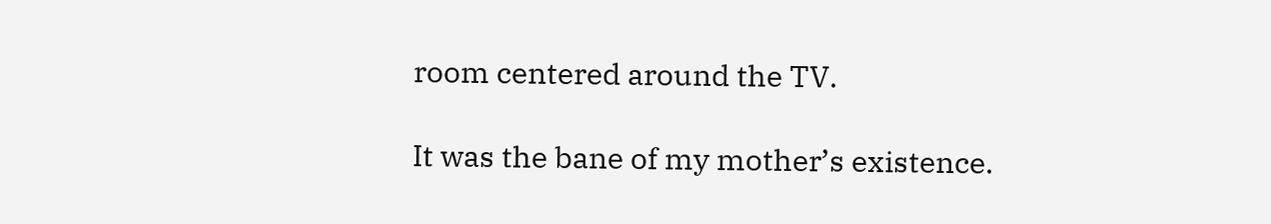room centered around the TV.

It was the bane of my mother’s existence.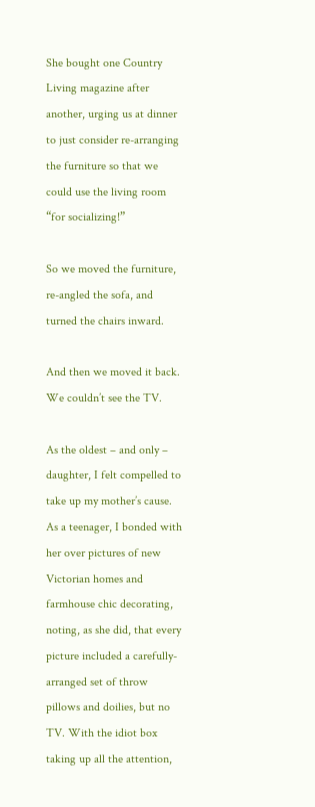She bought one Country Living magazine after another, urging us at dinner to just consider re-arranging the furniture so that we could use the living room “for socializing!”

So we moved the furniture, re-angled the sofa, and turned the chairs inward.

And then we moved it back. We couldn’t see the TV.

As the oldest – and only – daughter, I felt compelled to take up my mother’s cause. As a teenager, I bonded with her over pictures of new Victorian homes and farmhouse chic decorating, noting, as she did, that every picture included a carefully-arranged set of throw pillows and doilies, but no TV. With the idiot box taking up all the attention,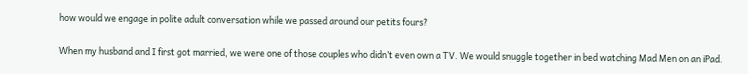how would we engage in polite adult conversation while we passed around our petits fours?

When my husband and I first got married, we were one of those couples who didn’t even own a TV. We would snuggle together in bed watching Mad Men on an iPad.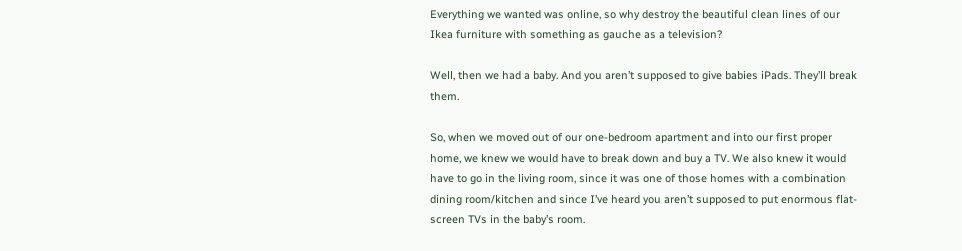Everything we wanted was online, so why destroy the beautiful clean lines of our Ikea furniture with something as gauche as a television?

Well, then we had a baby. And you aren’t supposed to give babies iPads. They’ll break them.

So, when we moved out of our one-bedroom apartment and into our first proper home, we knew we would have to break down and buy a TV. We also knew it would have to go in the living room, since it was one of those homes with a combination dining room/kitchen and since I’ve heard you aren’t supposed to put enormous flat-screen TVs in the baby’s room.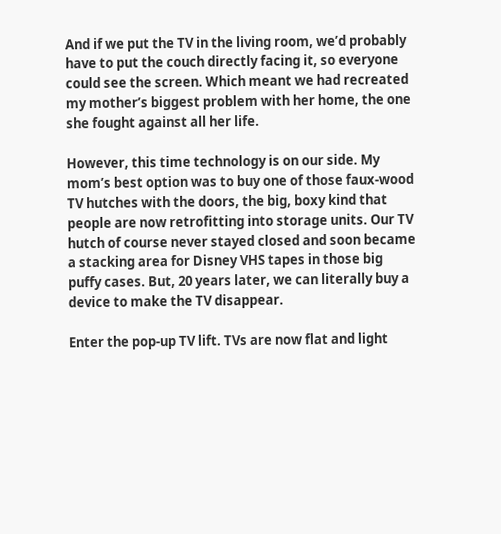And if we put the TV in the living room, we’d probably have to put the couch directly facing it, so everyone could see the screen. Which meant we had recreated my mother’s biggest problem with her home, the one she fought against all her life.

However, this time technology is on our side. My mom’s best option was to buy one of those faux-wood TV hutches with the doors, the big, boxy kind that people are now retrofitting into storage units. Our TV hutch of course never stayed closed and soon became a stacking area for Disney VHS tapes in those big puffy cases. But, 20 years later, we can literally buy a device to make the TV disappear.

Enter the pop-up TV lift. TVs are now flat and light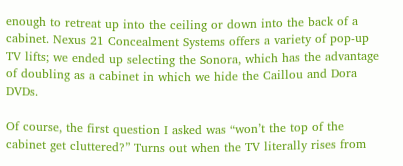enough to retreat up into the ceiling or down into the back of a cabinet. Nexus 21 Concealment Systems offers a variety of pop-up TV lifts; we ended up selecting the Sonora, which has the advantage of doubling as a cabinet in which we hide the Caillou and Dora DVDs.

Of course, the first question I asked was “won’t the top of the cabinet get cluttered?” Turns out when the TV literally rises from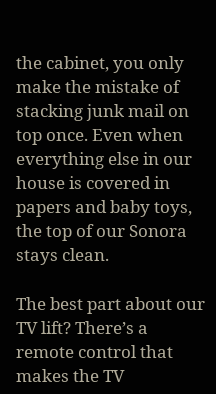the cabinet, you only make the mistake of stacking junk mail on top once. Even when everything else in our house is covered in papers and baby toys, the top of our Sonora stays clean.

The best part about our TV lift? There’s a remote control that makes the TV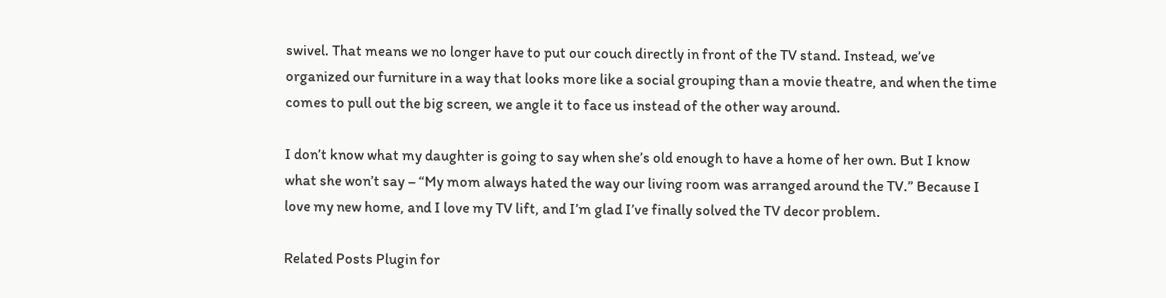swivel. That means we no longer have to put our couch directly in front of the TV stand. Instead, we’ve organized our furniture in a way that looks more like a social grouping than a movie theatre, and when the time comes to pull out the big screen, we angle it to face us instead of the other way around.

I don’t know what my daughter is going to say when she’s old enough to have a home of her own. But I know what she won’t say – “My mom always hated the way our living room was arranged around the TV.” Because I love my new home, and I love my TV lift, and I’m glad I’ve finally solved the TV decor problem.

Related Posts Plugin for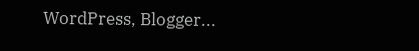WordPress, Blogger...